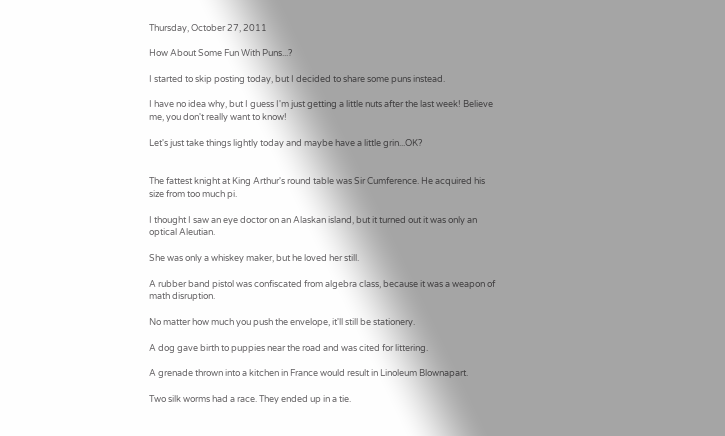Thursday, October 27, 2011

How About Some Fun With Puns...?

I started to skip posting today, but I decided to share some puns instead.

I have no idea why, but I guess I'm just getting a little nuts after the last week! Believe me, you don't really want to know!

Let's just take things lightly today and maybe have a little grin...OK?


The fattest knight at King Arthur's round table was Sir Cumference. He acquired his size from too much pi.

I thought I saw an eye doctor on an Alaskan island, but it turned out it was only an optical Aleutian.

She was only a whiskey maker, but he loved her still.

A rubber band pistol was confiscated from algebra class, because it was a weapon of math disruption.

No matter how much you push the envelope, it'll still be stationery.

A dog gave birth to puppies near the road and was cited for littering.

A grenade thrown into a kitchen in France would result in Linoleum Blownapart.

Two silk worms had a race. They ended up in a tie.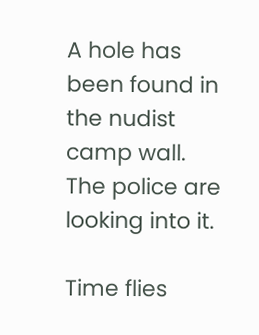A hole has been found in the nudist camp wall. The police are looking into it.

Time flies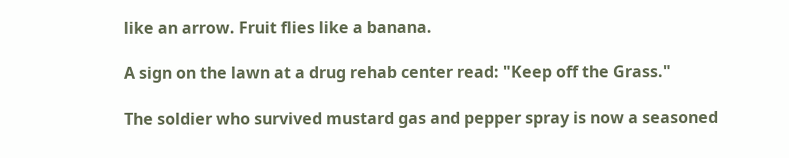like an arrow. Fruit flies like a banana.

A sign on the lawn at a drug rehab center read: "Keep off the Grass."

The soldier who survived mustard gas and pepper spray is now a seasoned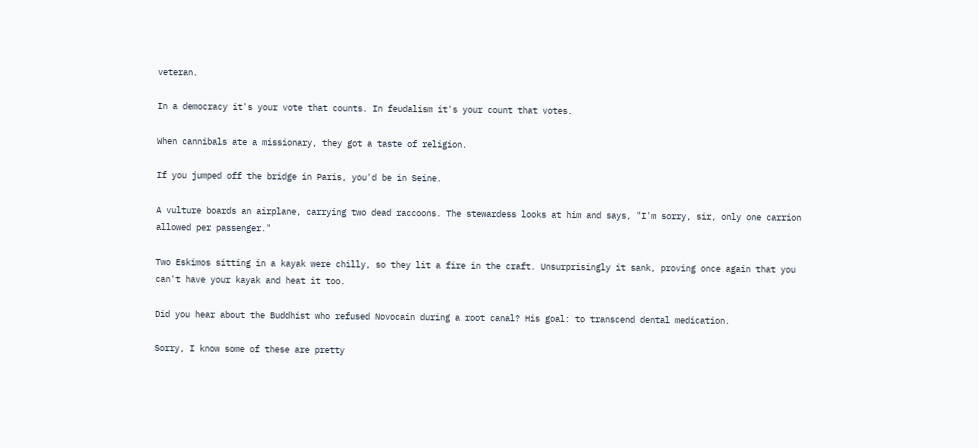veteran.

In a democracy it's your vote that counts. In feudalism it's your count that votes.

When cannibals ate a missionary, they got a taste of religion.

If you jumped off the bridge in Paris, you'd be in Seine.

A vulture boards an airplane, carrying two dead raccoons. The stewardess looks at him and says, "I'm sorry, sir, only one carrion allowed per passenger."

Two Eskimos sitting in a kayak were chilly, so they lit a fire in the craft. Unsurprisingly it sank, proving once again that you can't have your kayak and heat it too.

Did you hear about the Buddhist who refused Novocain during a root canal? His goal: to transcend dental medication.

Sorry, I know some of these are pretty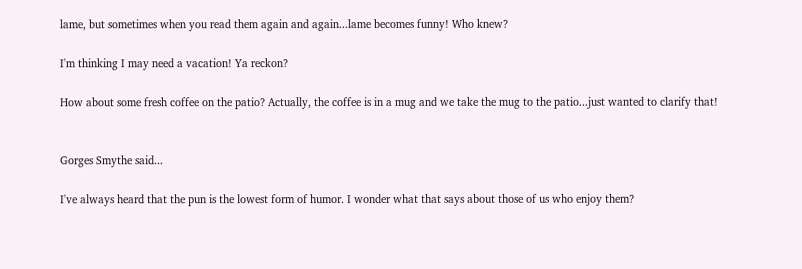lame, but sometimes when you read them again and again...lame becomes funny! Who knew?

I'm thinking I may need a vacation! Ya reckon?

How about some fresh coffee on the patio? Actually, the coffee is in a mug and we take the mug to the patio...just wanted to clarify that!


Gorges Smythe said...

I've always heard that the pun is the lowest form of humor. I wonder what that says about those of us who enjoy them?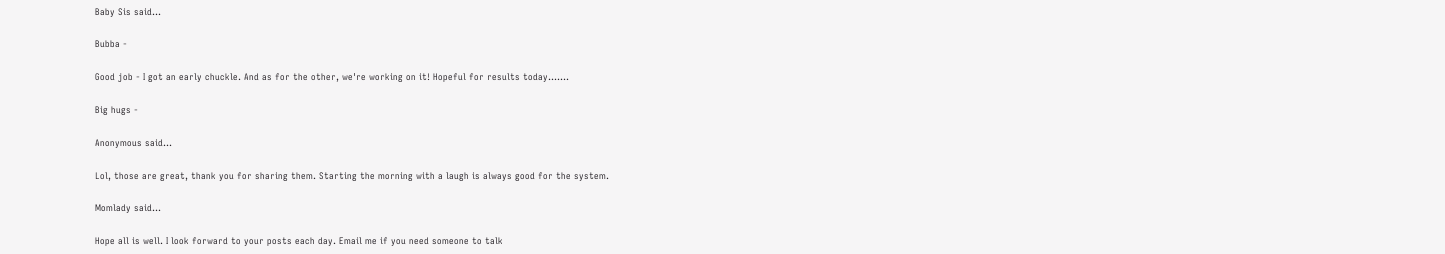Baby Sis said...

Bubba -

Good job - I got an early chuckle. And as for the other, we're working on it! Hopeful for results today.......

Big hugs -

Anonymous said...

Lol, those are great, thank you for sharing them. Starting the morning with a laugh is always good for the system.

Momlady said...

Hope all is well. I look forward to your posts each day. Email me if you need someone to talk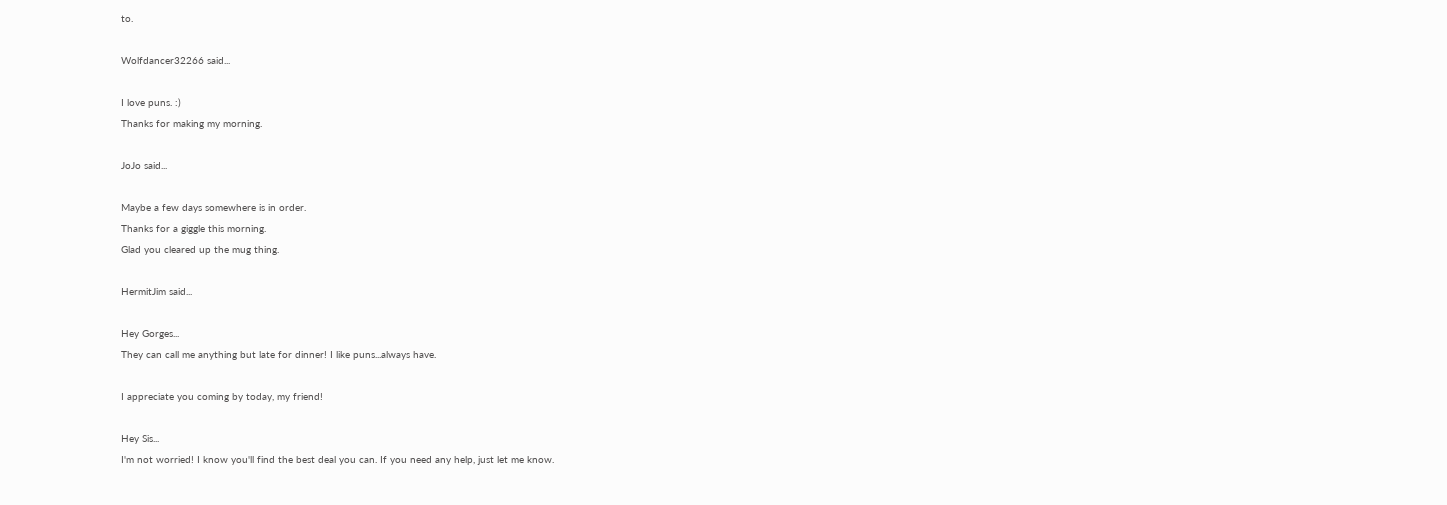to.

Wolfdancer32266 said...

I love puns. :)
Thanks for making my morning.

JoJo said...

Maybe a few days somewhere is in order.
Thanks for a giggle this morning.
Glad you cleared up the mug thing.

HermitJim said...

Hey Gorges...
They can call me anything but late for dinner! I like puns...always have.

I appreciate you coming by today, my friend!

Hey Sis...
I'm not worried! I know you'll find the best deal you can. If you need any help, just let me know.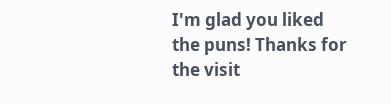I'm glad you liked the puns! Thanks for the visit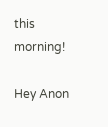this morning!

Hey Anon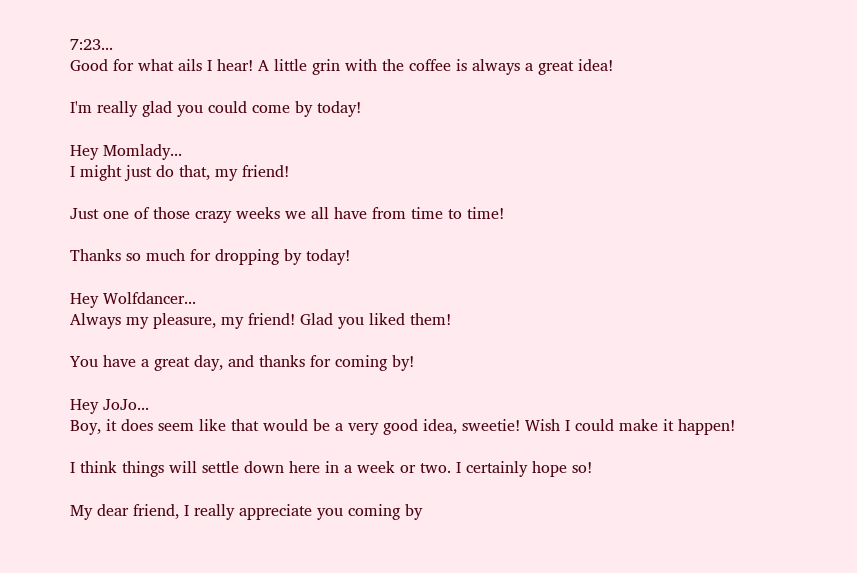7:23...
Good for what ails I hear! A little grin with the coffee is always a great idea!

I'm really glad you could come by today!

Hey Momlady...
I might just do that, my friend!

Just one of those crazy weeks we all have from time to time!

Thanks so much for dropping by today!

Hey Wolfdancer...
Always my pleasure, my friend! Glad you liked them!

You have a great day, and thanks for coming by!

Hey JoJo...
Boy, it does seem like that would be a very good idea, sweetie! Wish I could make it happen!

I think things will settle down here in a week or two. I certainly hope so!

My dear friend, I really appreciate you coming by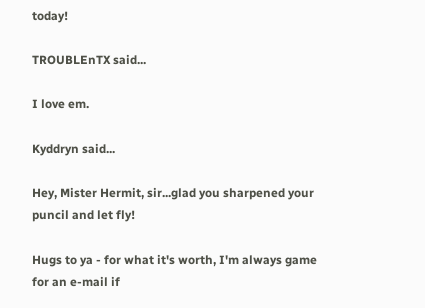today!

TROUBLEnTX said...

I love em.

Kyddryn said...

Hey, Mister Hermit, sir...glad you sharpened your puncil and let fly!

Hugs to ya - for what it's worth, I'm always game for an e-mail if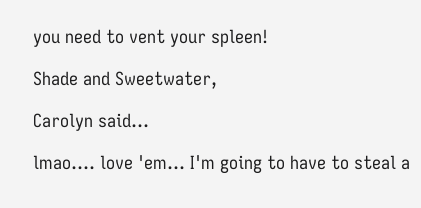you need to vent your spleen!

Shade and Sweetwater,

Carolyn said...

lmao.... love 'em... I'm going to have to steal a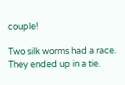couple!

Two silk worms had a race. They ended up in a tie.